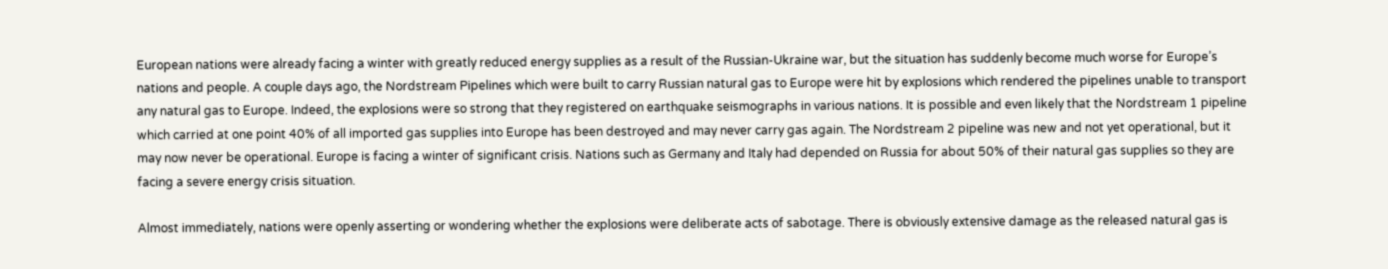European nations were already facing a winter with greatly reduced energy supplies as a result of the Russian-Ukraine war, but the situation has suddenly become much worse for Europe’s nations and people. A couple days ago, the Nordstream Pipelines which were built to carry Russian natural gas to Europe were hit by explosions which rendered the pipelines unable to transport any natural gas to Europe. Indeed, the explosions were so strong that they registered on earthquake seismographs in various nations. It is possible and even likely that the Nordstream 1 pipeline which carried at one point 40% of all imported gas supplies into Europe has been destroyed and may never carry gas again. The Nordstream 2 pipeline was new and not yet operational, but it may now never be operational. Europe is facing a winter of significant crisis. Nations such as Germany and Italy had depended on Russia for about 50% of their natural gas supplies so they are facing a severe energy crisis situation.

Almost immediately, nations were openly asserting or wondering whether the explosions were deliberate acts of sabotage. There is obviously extensive damage as the released natural gas is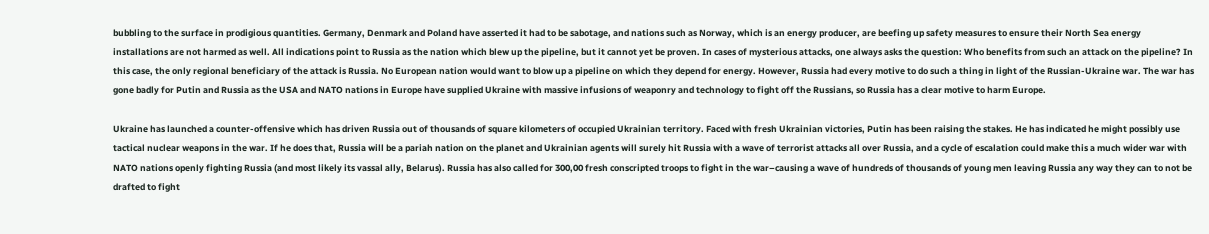bubbling to the surface in prodigious quantities. Germany, Denmark and Poland have asserted it had to be sabotage, and nations such as Norway, which is an energy producer, are beefing up safety measures to ensure their North Sea energy installations are not harmed as well. All indications point to Russia as the nation which blew up the pipeline, but it cannot yet be proven. In cases of mysterious attacks, one always asks the question: Who benefits from such an attack on the pipeline? In this case, the only regional beneficiary of the attack is Russia. No European nation would want to blow up a pipeline on which they depend for energy. However, Russia had every motive to do such a thing in light of the Russian-Ukraine war. The war has gone badly for Putin and Russia as the USA and NATO nations in Europe have supplied Ukraine with massive infusions of weaponry and technology to fight off the Russians, so Russia has a clear motive to harm Europe.

Ukraine has launched a counter-offensive which has driven Russia out of thousands of square kilometers of occupied Ukrainian territory. Faced with fresh Ukrainian victories, Putin has been raising the stakes. He has indicated he might possibly use tactical nuclear weapons in the war. If he does that, Russia will be a pariah nation on the planet and Ukrainian agents will surely hit Russia with a wave of terrorist attacks all over Russia, and a cycle of escalation could make this a much wider war with NATO nations openly fighting Russia (and most likely its vassal ally, Belarus). Russia has also called for 300,00 fresh conscripted troops to fight in the war–causing a wave of hundreds of thousands of young men leaving Russia any way they can to not be drafted to fight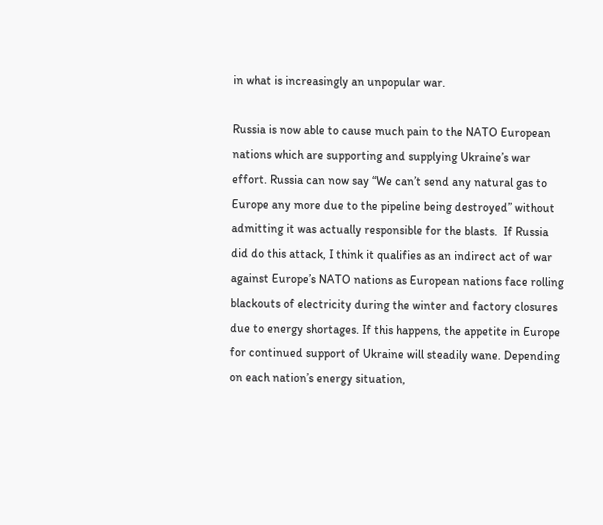in what is increasingly an unpopular war.

Russia is now able to cause much pain to the NATO European nations which are supporting and supplying Ukraine’s war effort. Russia can now say “We can’t send any natural gas to Europe any more due to the pipeline being destroyed” without admitting it was actually responsible for the blasts.  If Russia did do this attack, I think it qualifies as an indirect act of war against Europe’s NATO nations as European nations face rolling blackouts of electricity during the winter and factory closures due to energy shortages. If this happens, the appetite in Europe for continued support of Ukraine will steadily wane. Depending on each nation’s energy situation,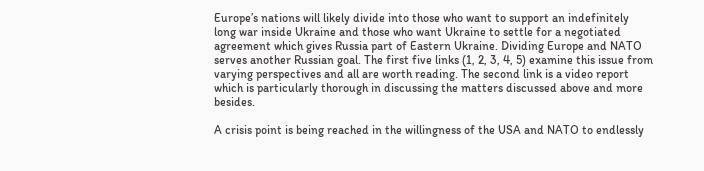Europe’s nations will likely divide into those who want to support an indefinitely long war inside Ukraine and those who want Ukraine to settle for a negotiated agreement which gives Russia part of Eastern Ukraine. Dividing Europe and NATO serves another Russian goal. The first five links (1, 2, 3, 4, 5) examine this issue from varying perspectives and all are worth reading. The second link is a video report which is particularly thorough in discussing the matters discussed above and more besides.

A crisis point is being reached in the willingness of the USA and NATO to endlessly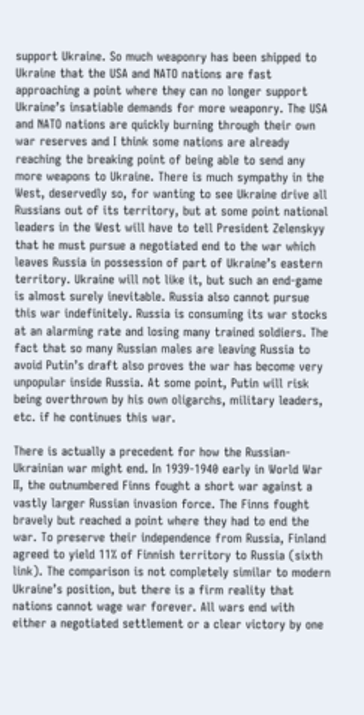support Ukraine. So much weaponry has been shipped to Ukraine that the USA and NATO nations are fast approaching a point where they can no longer support Ukraine’s insatiable demands for more weaponry. The USA and NATO nations are quickly burning through their own war reserves and I think some nations are already reaching the breaking point of being able to send any more weapons to Ukraine. There is much sympathy in the West, deservedly so, for wanting to see Ukraine drive all Russians out of its territory, but at some point national leaders in the West will have to tell President Zelenskyy that he must pursue a negotiated end to the war which leaves Russia in possession of part of Ukraine’s eastern territory. Ukraine will not like it, but such an end-game is almost surely inevitable. Russia also cannot pursue this war indefinitely. Russia is consuming its war stocks at an alarming rate and losing many trained soldiers. The fact that so many Russian males are leaving Russia to avoid Putin’s draft also proves the war has become very unpopular inside Russia. At some point, Putin will risk being overthrown by his own oligarchs, military leaders, etc. if he continues this war.

There is actually a precedent for how the Russian-Ukrainian war might end. In 1939-1940 early in World War II, the outnumbered Finns fought a short war against a vastly larger Russian invasion force. The Finns fought bravely but reached a point where they had to end the war. To preserve their independence from Russia, Finland agreed to yield 11% of Finnish territory to Russia (sixth link). The comparison is not completely similar to modern Ukraine’s position, but there is a firm reality that nations cannot wage war forever. All wars end with either a negotiated settlement or a clear victory by one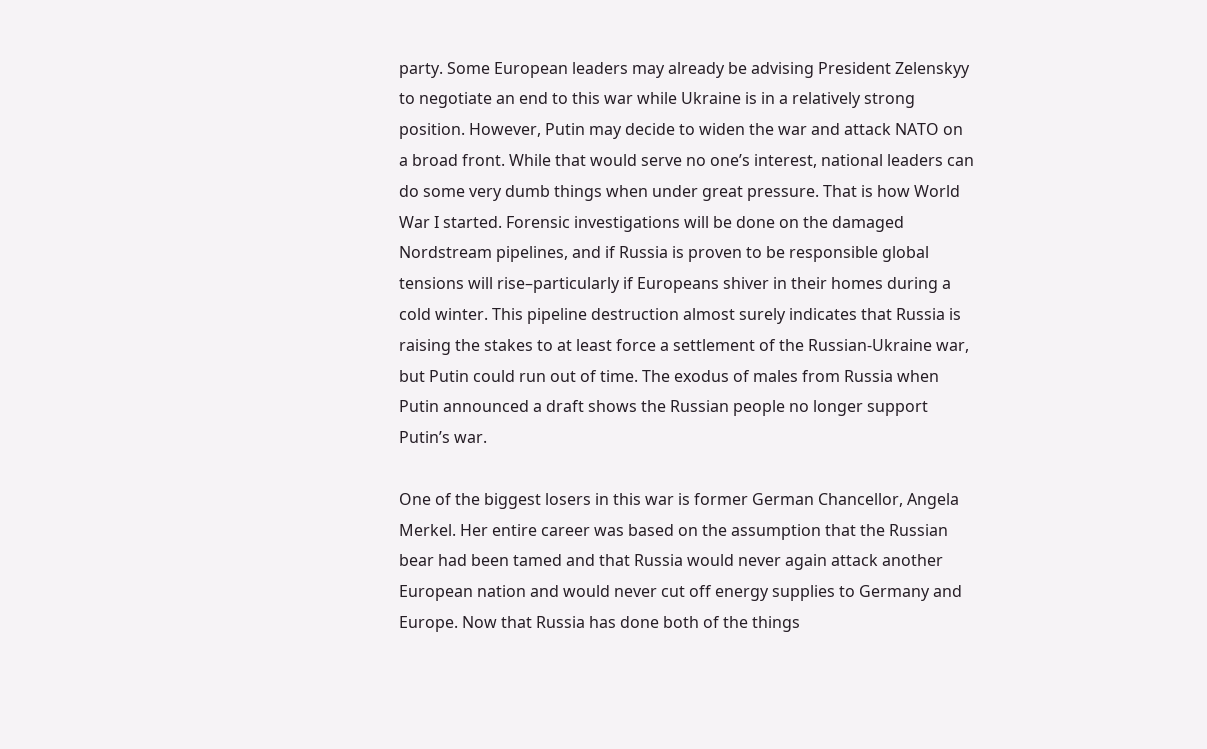party. Some European leaders may already be advising President Zelenskyy to negotiate an end to this war while Ukraine is in a relatively strong position. However, Putin may decide to widen the war and attack NATO on a broad front. While that would serve no one’s interest, national leaders can do some very dumb things when under great pressure. That is how World War I started. Forensic investigations will be done on the damaged Nordstream pipelines, and if Russia is proven to be responsible global tensions will rise–particularly if Europeans shiver in their homes during a cold winter. This pipeline destruction almost surely indicates that Russia is raising the stakes to at least force a settlement of the Russian-Ukraine war, but Putin could run out of time. The exodus of males from Russia when Putin announced a draft shows the Russian people no longer support Putin’s war.

One of the biggest losers in this war is former German Chancellor, Angela Merkel. Her entire career was based on the assumption that the Russian bear had been tamed and that Russia would never again attack another European nation and would never cut off energy supplies to Germany and Europe. Now that Russia has done both of the things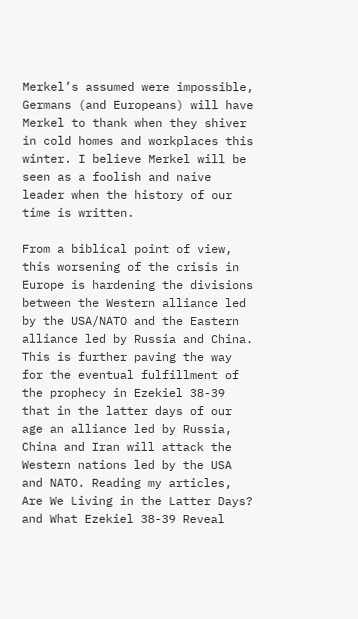Merkel’s assumed were impossible, Germans (and Europeans) will have Merkel to thank when they shiver in cold homes and workplaces this winter. I believe Merkel will be seen as a foolish and naive leader when the history of our time is written.

From a biblical point of view, this worsening of the crisis in Europe is hardening the divisions between the Western alliance led by the USA/NATO and the Eastern alliance led by Russia and China. This is further paving the way for the eventual fulfillment of the prophecy in Ezekiel 38-39 that in the latter days of our age an alliance led by Russia, China and Iran will attack the Western nations led by the USA and NATO. Reading my articles, Are We Living in the Latter Days? and What Ezekiel 38-39 Reveal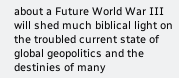about a Future World War III will shed much biblical light on the troubled current state of global geopolitics and the destinies of many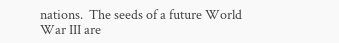nations.  The seeds of a future World War III are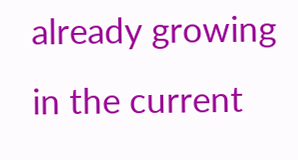already growing in the current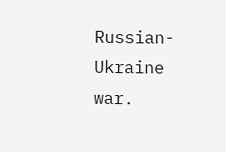Russian-Ukraine war.